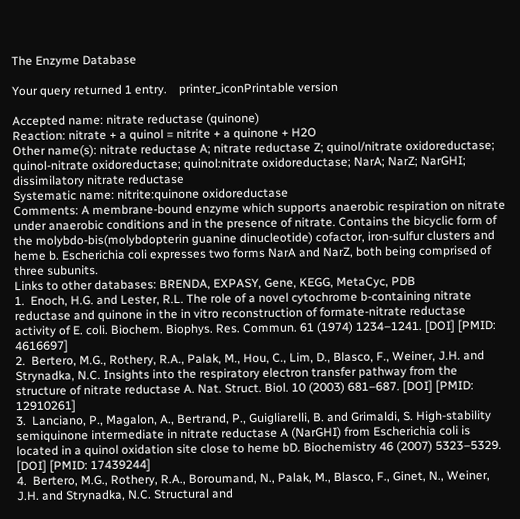The Enzyme Database

Your query returned 1 entry.    printer_iconPrintable version

Accepted name: nitrate reductase (quinone)
Reaction: nitrate + a quinol = nitrite + a quinone + H2O
Other name(s): nitrate reductase A; nitrate reductase Z; quinol/nitrate oxidoreductase; quinol-nitrate oxidoreductase; quinol:nitrate oxidoreductase; NarA; NarZ; NarGHI; dissimilatory nitrate reductase
Systematic name: nitrite:quinone oxidoreductase
Comments: A membrane-bound enzyme which supports anaerobic respiration on nitrate under anaerobic conditions and in the presence of nitrate. Contains the bicyclic form of the molybdo-bis(molybdopterin guanine dinucleotide) cofactor, iron-sulfur clusters and heme b. Escherichia coli expresses two forms NarA and NarZ, both being comprised of three subunits.
Links to other databases: BRENDA, EXPASY, Gene, KEGG, MetaCyc, PDB
1.  Enoch, H.G. and Lester, R.L. The role of a novel cytochrome b-containing nitrate reductase and quinone in the in vitro reconstruction of formate-nitrate reductase activity of E. coli. Biochem. Biophys. Res. Commun. 61 (1974) 1234–1241. [DOI] [PMID: 4616697]
2.  Bertero, M.G., Rothery, R.A., Palak, M., Hou, C., Lim, D., Blasco, F., Weiner, J.H. and Strynadka, N.C. Insights into the respiratory electron transfer pathway from the structure of nitrate reductase A. Nat. Struct. Biol. 10 (2003) 681–687. [DOI] [PMID: 12910261]
3.  Lanciano, P., Magalon, A., Bertrand, P., Guigliarelli, B. and Grimaldi, S. High-stability semiquinone intermediate in nitrate reductase A (NarGHI) from Escherichia coli is located in a quinol oxidation site close to heme bD. Biochemistry 46 (2007) 5323–5329. [DOI] [PMID: 17439244]
4.  Bertero, M.G., Rothery, R.A., Boroumand, N., Palak, M., Blasco, F., Ginet, N., Weiner, J.H. and Strynadka, N.C. Structural and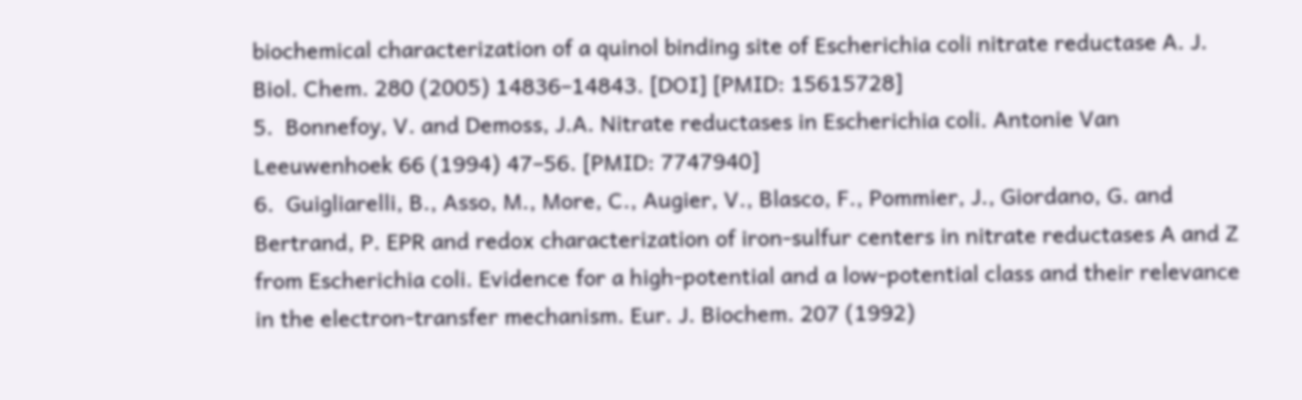biochemical characterization of a quinol binding site of Escherichia coli nitrate reductase A. J. Biol. Chem. 280 (2005) 14836–14843. [DOI] [PMID: 15615728]
5.  Bonnefoy, V. and Demoss, J.A. Nitrate reductases in Escherichia coli. Antonie Van Leeuwenhoek 66 (1994) 47–56. [PMID: 7747940]
6.  Guigliarelli, B., Asso, M., More, C., Augier, V., Blasco, F., Pommier, J., Giordano, G. and Bertrand, P. EPR and redox characterization of iron-sulfur centers in nitrate reductases A and Z from Escherichia coli. Evidence for a high-potential and a low-potential class and their relevance in the electron-transfer mechanism. Eur. J. Biochem. 207 (1992)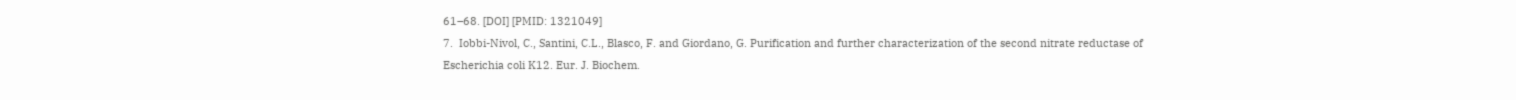61–68. [DOI] [PMID: 1321049]
7.  Iobbi-Nivol, C., Santini, C.L., Blasco, F. and Giordano, G. Purification and further characterization of the second nitrate reductase of Escherichia coli K12. Eur. J. Biochem.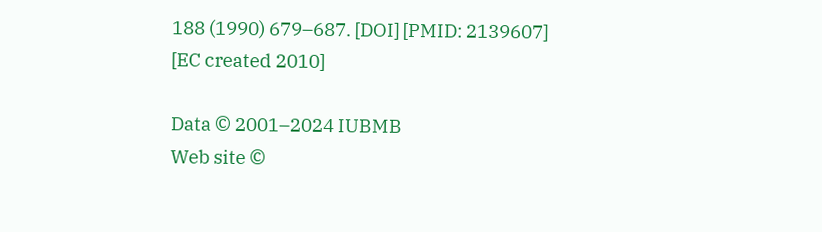188 (1990) 679–687. [DOI] [PMID: 2139607]
[EC created 2010]

Data © 2001–2024 IUBMB
Web site ©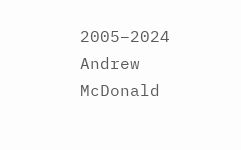2005–2024 Andrew McDonald